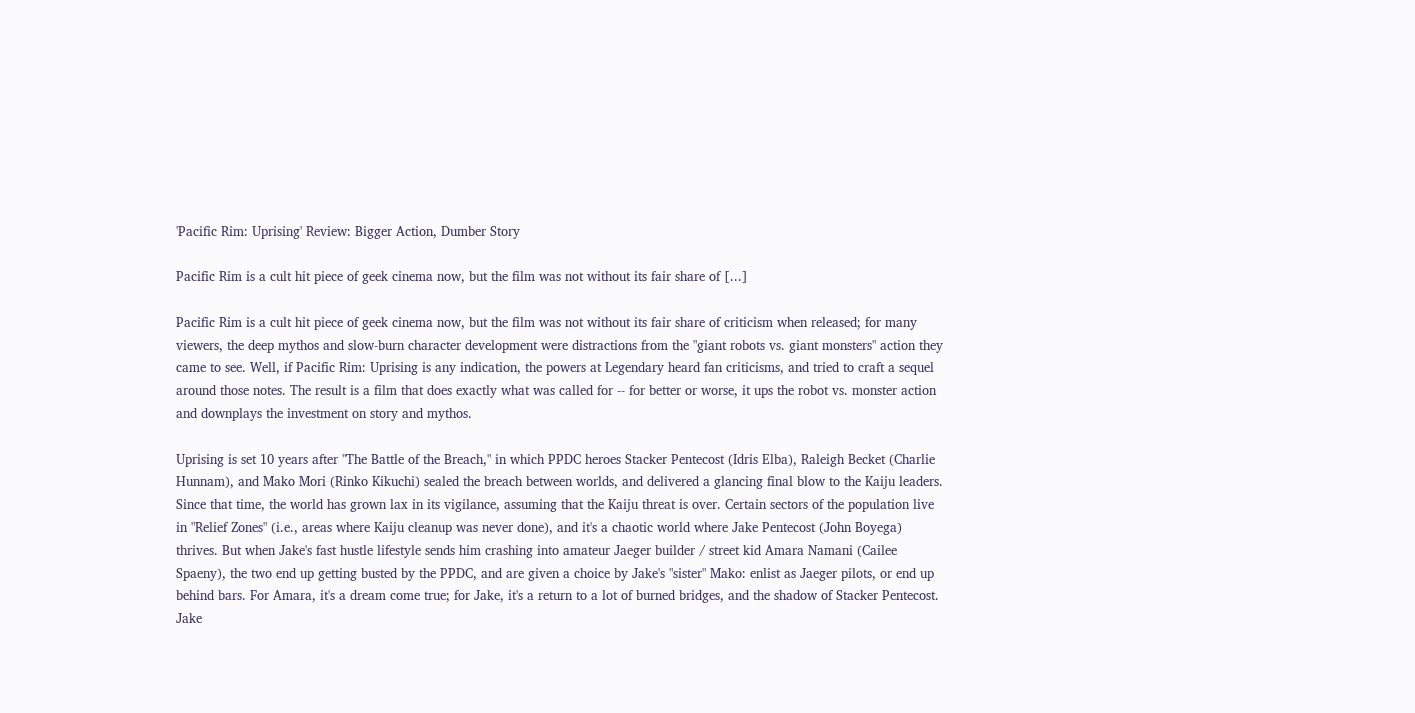'Pacific Rim: Uprising' Review: Bigger Action, Dumber Story

Pacific Rim is a cult hit piece of geek cinema now, but the film was not without its fair share of [...]

Pacific Rim is a cult hit piece of geek cinema now, but the film was not without its fair share of criticism when released; for many viewers, the deep mythos and slow-burn character development were distractions from the "giant robots vs. giant monsters" action they came to see. Well, if Pacific Rim: Uprising is any indication, the powers at Legendary heard fan criticisms, and tried to craft a sequel around those notes. The result is a film that does exactly what was called for -- for better or worse, it ups the robot vs. monster action and downplays the investment on story and mythos.

Uprising is set 10 years after "The Battle of the Breach," in which PPDC heroes Stacker Pentecost (Idris Elba), Raleigh Becket (Charlie Hunnam), and Mako Mori (Rinko Kikuchi) sealed the breach between worlds, and delivered a glancing final blow to the Kaiju leaders. Since that time, the world has grown lax in its vigilance, assuming that the Kaiju threat is over. Certain sectors of the population live in "Relief Zones" (i.e., areas where Kaiju cleanup was never done), and it's a chaotic world where Jake Pentecost (John Boyega) thrives. But when Jake's fast hustle lifestyle sends him crashing into amateur Jaeger builder / street kid Amara Namani (Cailee Spaeny), the two end up getting busted by the PPDC, and are given a choice by Jake's "sister" Mako: enlist as Jaeger pilots, or end up behind bars. For Amara, it's a dream come true; for Jake, it's a return to a lot of burned bridges, and the shadow of Stacker Pentecost. Jake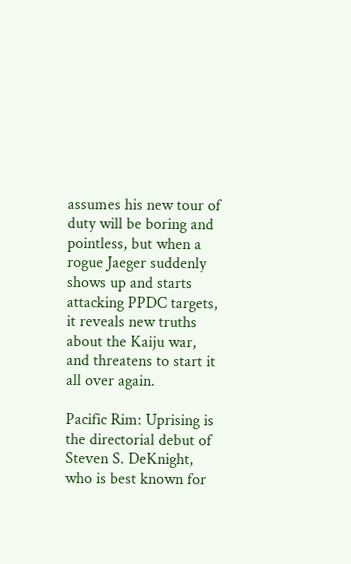assumes his new tour of duty will be boring and pointless, but when a rogue Jaeger suddenly shows up and starts attacking PPDC targets, it reveals new truths about the Kaiju war, and threatens to start it all over again.

Pacific Rim: Uprising is the directorial debut of Steven S. DeKnight, who is best known for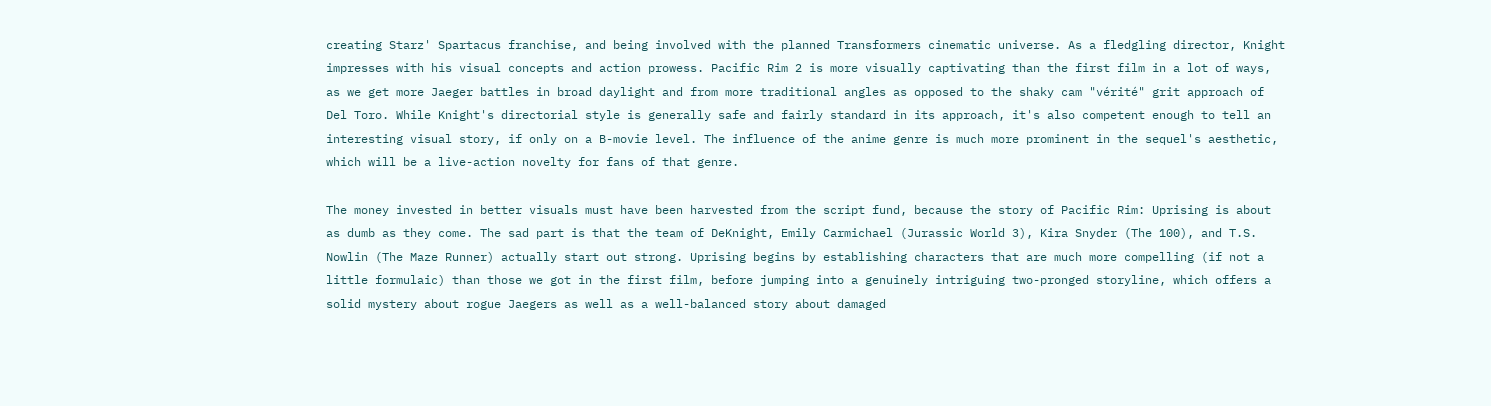creating Starz' Spartacus franchise, and being involved with the planned Transformers cinematic universe. As a fledgling director, Knight impresses with his visual concepts and action prowess. Pacific Rim 2 is more visually captivating than the first film in a lot of ways, as we get more Jaeger battles in broad daylight and from more traditional angles as opposed to the shaky cam "vérité" grit approach of Del Toro. While Knight's directorial style is generally safe and fairly standard in its approach, it's also competent enough to tell an interesting visual story, if only on a B-movie level. The influence of the anime genre is much more prominent in the sequel's aesthetic, which will be a live-action novelty for fans of that genre.

The money invested in better visuals must have been harvested from the script fund, because the story of Pacific Rim: Uprising is about as dumb as they come. The sad part is that the team of DeKnight, Emily Carmichael (Jurassic World 3), Kira Snyder (The 100), and T.S. Nowlin (The Maze Runner) actually start out strong. Uprising begins by establishing characters that are much more compelling (if not a little formulaic) than those we got in the first film, before jumping into a genuinely intriguing two-pronged storyline, which offers a solid mystery about rogue Jaegers as well as a well-balanced story about damaged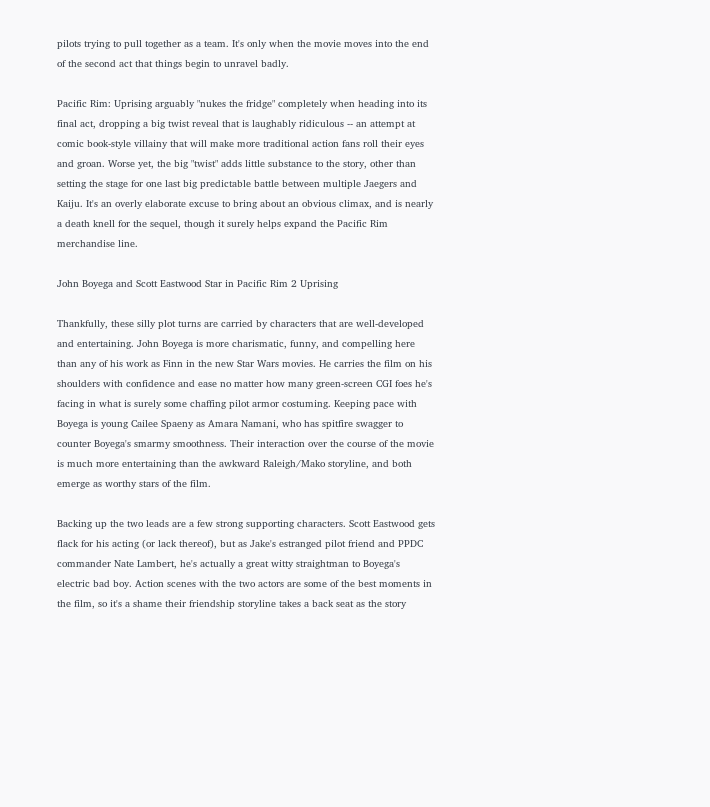pilots trying to pull together as a team. It's only when the movie moves into the end of the second act that things begin to unravel badly.

Pacific Rim: Uprising arguably "nukes the fridge" completely when heading into its final act, dropping a big twist reveal that is laughably ridiculous -- an attempt at comic book-style villainy that will make more traditional action fans roll their eyes and groan. Worse yet, the big "twist" adds little substance to the story, other than setting the stage for one last big predictable battle between multiple Jaegers and Kaiju. It's an overly elaborate excuse to bring about an obvious climax, and is nearly a death knell for the sequel, though it surely helps expand the Pacific Rim merchandise line.

John Boyega and Scott Eastwood Star in Pacific Rim 2 Uprising

Thankfully, these silly plot turns are carried by characters that are well-developed and entertaining. John Boyega is more charismatic, funny, and compelling here than any of his work as Finn in the new Star Wars movies. He carries the film on his shoulders with confidence and ease no matter how many green-screen CGI foes he's facing in what is surely some chaffing pilot armor costuming. Keeping pace with Boyega is young Cailee Spaeny as Amara Namani, who has spitfire swagger to counter Boyega's smarmy smoothness. Their interaction over the course of the movie is much more entertaining than the awkward Raleigh/Mako storyline, and both emerge as worthy stars of the film.

Backing up the two leads are a few strong supporting characters. Scott Eastwood gets flack for his acting (or lack thereof), but as Jake's estranged pilot friend and PPDC commander Nate Lambert, he's actually a great witty straightman to Boyega's electric bad boy. Action scenes with the two actors are some of the best moments in the film, so it's a shame their friendship storyline takes a back seat as the story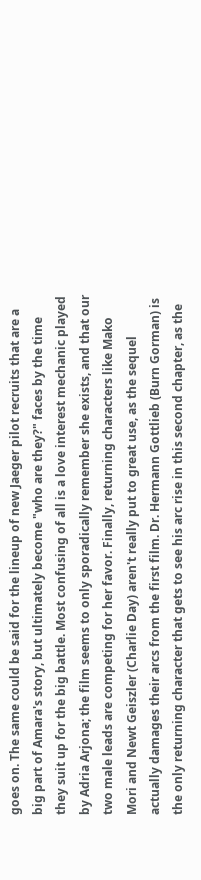goes on. The same could be said for the lineup of new Jaeger pilot recruits that are a big part of Amara's story, but ultimately become "who are they?" faces by the time they suit up for the big battle. Most confusing of all is a love interest mechanic played by Adria Arjona; the film seems to only sporadically remember she exists, and that our two male leads are competing for her favor. Finally, returning characters like Mako Mori and Newt Geiszler (Charlie Day) aren't really put to great use, as the sequel actually damages their arcs from the first film. Dr. Hermann Gottlieb (Burn Gorman) is the only returning character that gets to see his arc rise in this second chapter, as the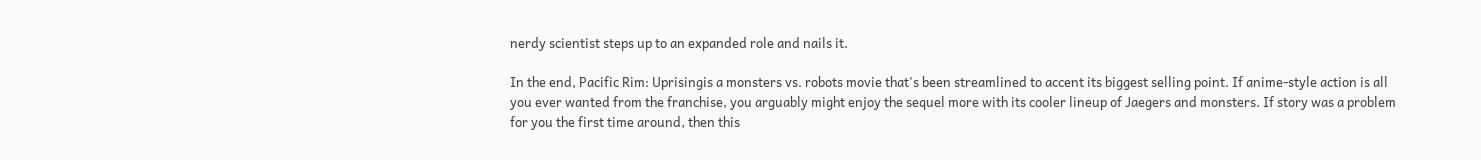nerdy scientist steps up to an expanded role and nails it.

In the end, Pacific Rim: Uprisingis a monsters vs. robots movie that's been streamlined to accent its biggest selling point. If anime-style action is all you ever wanted from the franchise, you arguably might enjoy the sequel more with its cooler lineup of Jaegers and monsters. If story was a problem for you the first time around, then this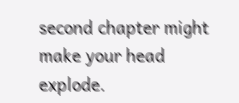second chapter might make your head explode.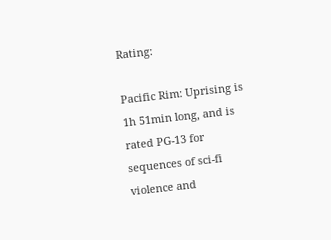Rating:

Pacific Rim: Uprising is 1h 51min long, and is rated PG-13 for sequences of sci-fi violence and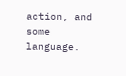action, and some language.